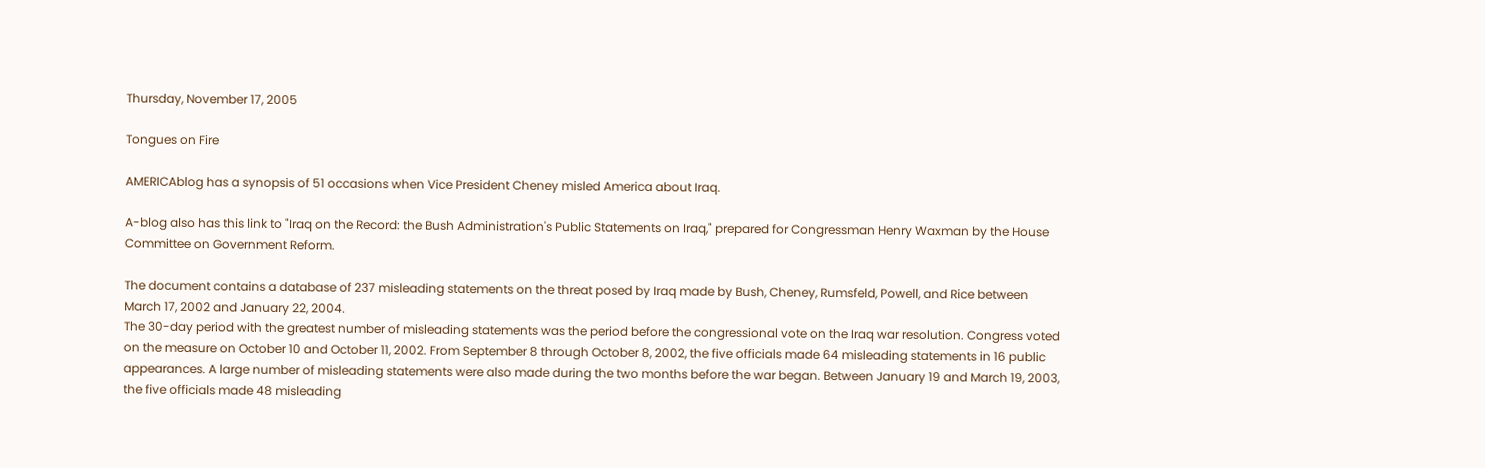Thursday, November 17, 2005

Tongues on Fire

AMERICAblog has a synopsis of 51 occasions when Vice President Cheney misled America about Iraq.

A-blog also has this link to "Iraq on the Record: the Bush Administration's Public Statements on Iraq," prepared for Congressman Henry Waxman by the House Committee on Government Reform.

The document contains a database of 237 misleading statements on the threat posed by Iraq made by Bush, Cheney, Rumsfeld, Powell, and Rice between March 17, 2002 and January 22, 2004.
The 30-day period with the greatest number of misleading statements was the period before the congressional vote on the Iraq war resolution. Congress voted on the measure on October 10 and October 11, 2002. From September 8 through October 8, 2002, the five officials made 64 misleading statements in 16 public
appearances. A large number of misleading statements were also made during the two months before the war began. Between January 19 and March 19, 2003, the five officials made 48 misleading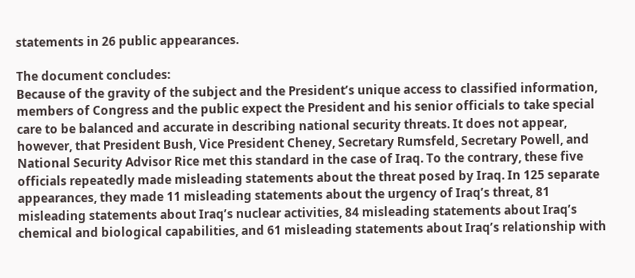statements in 26 public appearances.

The document concludes:
Because of the gravity of the subject and the President’s unique access to classified information, members of Congress and the public expect the President and his senior officials to take special care to be balanced and accurate in describing national security threats. It does not appear, however, that President Bush, Vice President Cheney, Secretary Rumsfeld, Secretary Powell, and National Security Advisor Rice met this standard in the case of Iraq. To the contrary, these five officials repeatedly made misleading statements about the threat posed by Iraq. In 125 separate appearances, they made 11 misleading statements about the urgency of Iraq’s threat, 81 misleading statements about Iraq’s nuclear activities, 84 misleading statements about Iraq’s chemical and biological capabilities, and 61 misleading statements about Iraq’s relationship with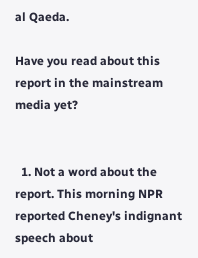al Qaeda.

Have you read about this report in the mainstream media yet?


  1. Not a word about the report. This morning NPR reported Cheney's indignant speech about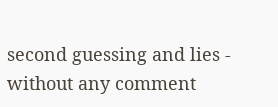second guessing and lies - without any comment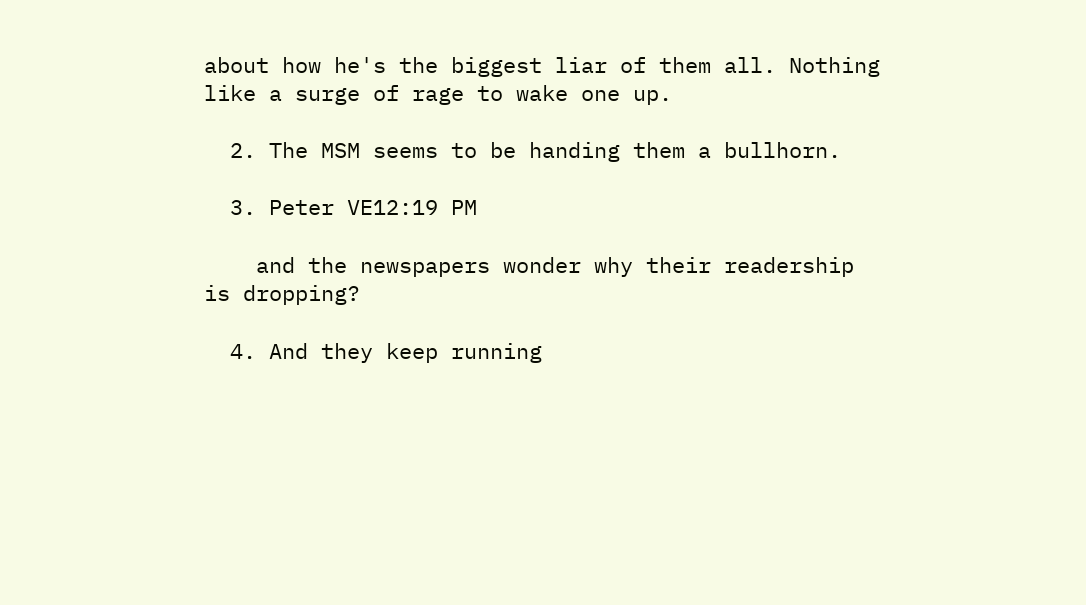about how he's the biggest liar of them all. Nothing like a surge of rage to wake one up.

  2. The MSM seems to be handing them a bullhorn.

  3. Peter VE12:19 PM

    and the newspapers wonder why their readership is dropping?

  4. And they keep running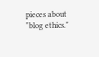pieces about "blog ethics."